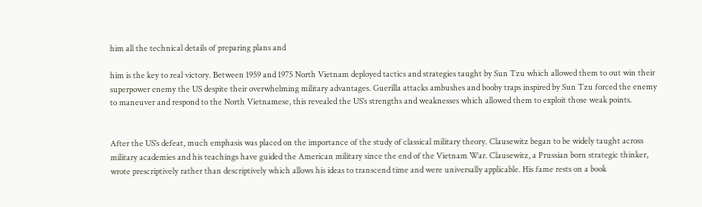him all the technical details of preparing plans and

him is the key to real victory. Between 1959 and 1975 North Vietnam deployed tactics and strategies taught by Sun Tzu which allowed them to out win their superpower enemy the US despite their overwhelming military advantages. Guerilla attacks ambushes and booby traps inspired by Sun Tzu forced the enemy to maneuver and respond to the North Vietnamese, this revealed the US’s strengths and weaknesses which allowed them to exploit those weak points.


After the US’s defeat, much emphasis was placed on the importance of the study of classical military theory. Clausewitz began to be widely taught across military academies and his teachings have guided the American military since the end of the Vietnam War. Clausewitz, a Prussian born strategic thinker, wrote prescriptively rather than descriptively which allows his ideas to transcend time and were universally applicable. His fame rests on a book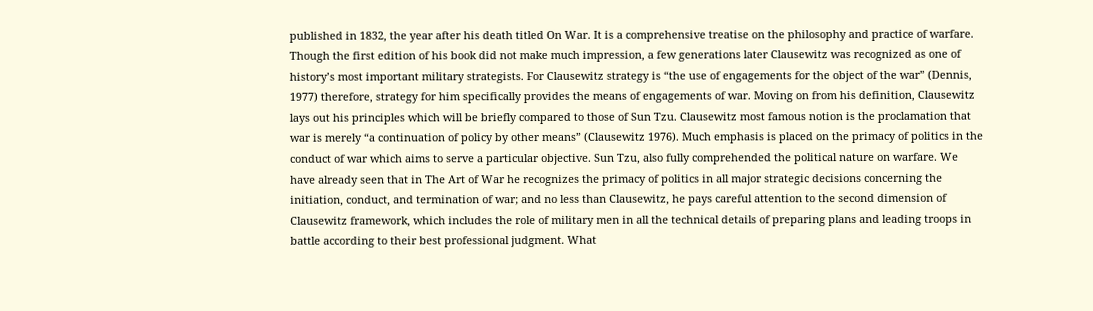published in 1832, the year after his death titled On War. It is a comprehensive treatise on the philosophy and practice of warfare. Though the first edition of his book did not make much impression, a few generations later Clausewitz was recognized as one of history’s most important military strategists. For Clausewitz strategy is “the use of engagements for the object of the war” (Dennis, 1977) therefore, strategy for him specifically provides the means of engagements of war. Moving on from his definition, Clausewitz lays out his principles which will be briefly compared to those of Sun Tzu. Clausewitz most famous notion is the proclamation that war is merely “a continuation of policy by other means” (Clausewitz 1976). Much emphasis is placed on the primacy of politics in the conduct of war which aims to serve a particular objective. Sun Tzu, also fully comprehended the political nature on warfare. We have already seen that in The Art of War he recognizes the primacy of politics in all major strategic decisions concerning the initiation, conduct, and termination of war; and no less than Clausewitz, he pays careful attention to the second dimension of Clausewitz framework, which includes the role of military men in all the technical details of preparing plans and leading troops in battle according to their best professional judgment. What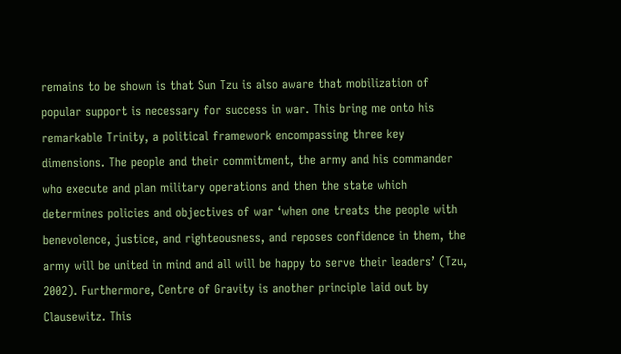remains to be shown is that Sun Tzu is also aware that mobilization of popular support is necessary for success in war. This bring me onto his remarkable Trinity, a political framework encompassing three key dimensions. The people and their commitment, the army and his commander who execute and plan military operations and then the state which determines policies and objectives of war ‘when one treats the people with benevolence, justice, and righteousness, and reposes confidence in them, the army will be united in mind and all will be happy to serve their leaders’ (Tzu, 2002). Furthermore, Centre of Gravity is another principle laid out by Clausewitz. This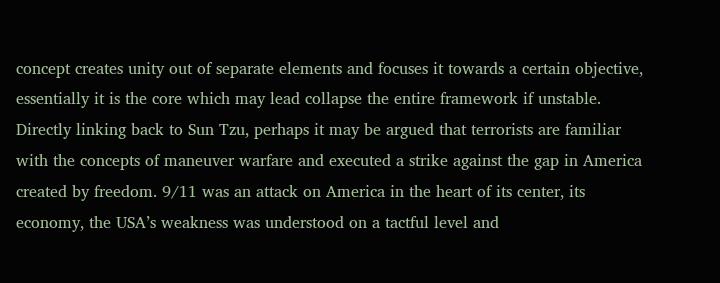concept creates unity out of separate elements and focuses it towards a certain objective, essentially it is the core which may lead collapse the entire framework if unstable. Directly linking back to Sun Tzu, perhaps it may be argued that terrorists are familiar with the concepts of maneuver warfare and executed a strike against the gap in America created by freedom. 9/11 was an attack on America in the heart of its center, its economy, the USA’s weakness was understood on a tactful level and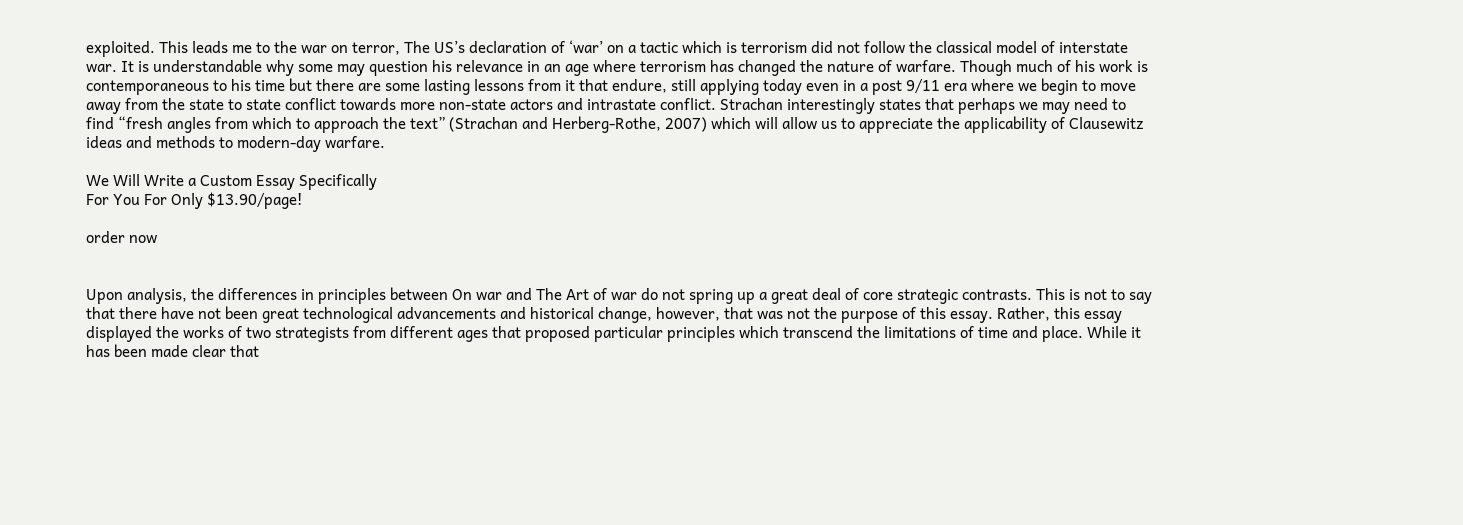exploited. This leads me to the war on terror, The US’s declaration of ‘war’ on a tactic which is terrorism did not follow the classical model of interstate war. It is understandable why some may question his relevance in an age where terrorism has changed the nature of warfare. Though much of his work is contemporaneous to his time but there are some lasting lessons from it that endure, still applying today even in a post 9/11 era where we begin to move away from the state to state conflict towards more non-state actors and intrastate conflict. Strachan interestingly states that perhaps we may need to find “fresh angles from which to approach the text” (Strachan and Herberg-Rothe, 2007) which will allow us to appreciate the applicability of Clausewitz ideas and methods to modern-day warfare.

We Will Write a Custom Essay Specifically
For You For Only $13.90/page!

order now


Upon analysis, the differences in principles between On war and The Art of war do not spring up a great deal of core strategic contrasts. This is not to say that there have not been great technological advancements and historical change, however, that was not the purpose of this essay. Rather, this essay displayed the works of two strategists from different ages that proposed particular principles which transcend the limitations of time and place. While it has been made clear that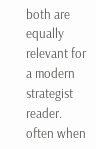both are equally relevant for a modern strategist reader. often when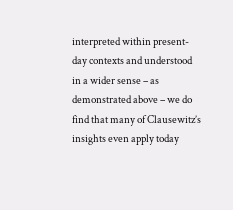interpreted within present-day contexts and understood in a wider sense – as demonstrated above – we do find that many of Clausewitz’s insights even apply today